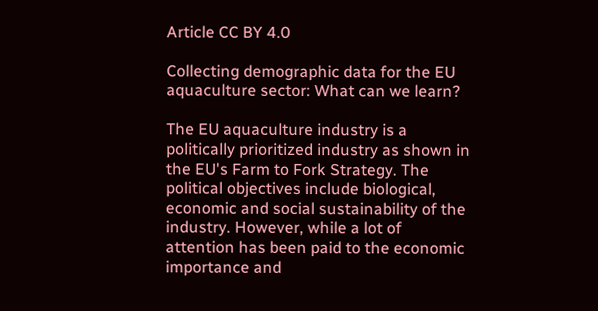Article CC BY 4.0

Collecting demographic data for the EU aquaculture sector: What can we learn?

The EU aquaculture industry is a politically prioritized industry as shown in the EU's Farm to Fork Strategy. The political objectives include biological, economic and social sustainability of the industry. However, while a lot of attention has been paid to the economic importance and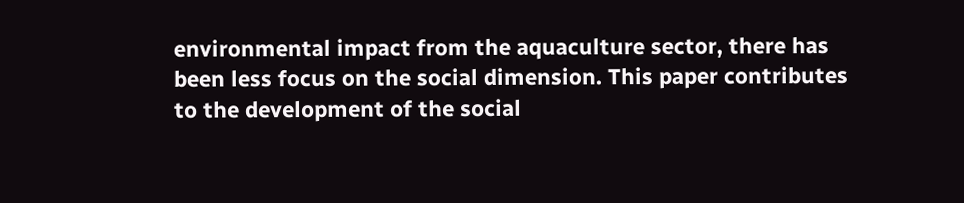environmental impact from the aquaculture sector, there has been less focus on the social dimension. This paper contributes to the development of the social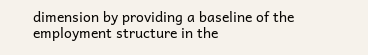dimension by providing a baseline of the employment structure in the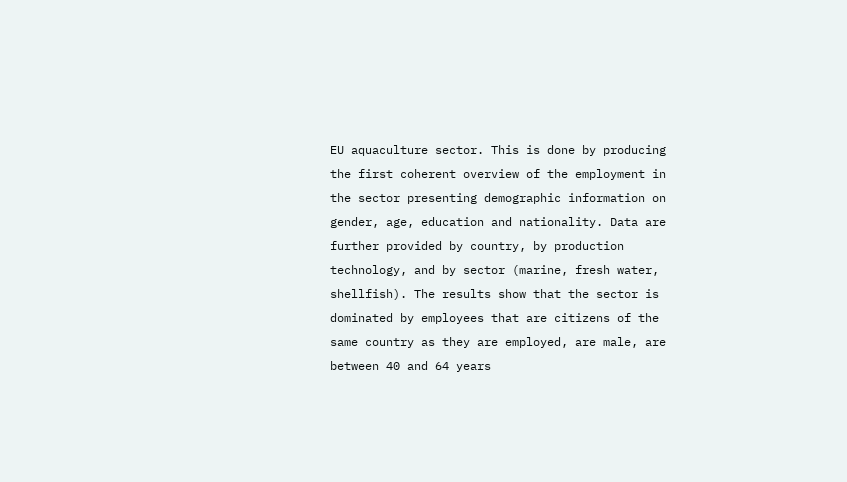EU aquaculture sector. This is done by producing the first coherent overview of the employment in the sector presenting demographic information on gender, age, education and nationality. Data are further provided by country, by production technology, and by sector (marine, fresh water, shellfish). The results show that the sector is dominated by employees that are citizens of the same country as they are employed, are male, are between 40 and 64 years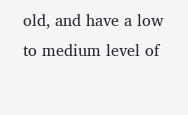old, and have a low to medium level of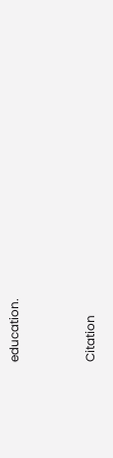education.



Citation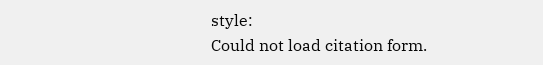style:
Could not load citation form.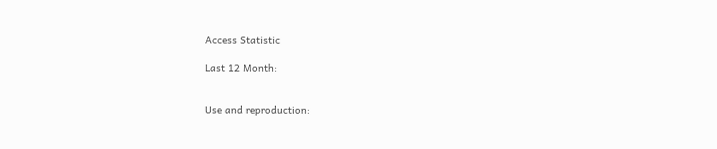Access Statistic

Last 12 Month:


Use and reproduction: